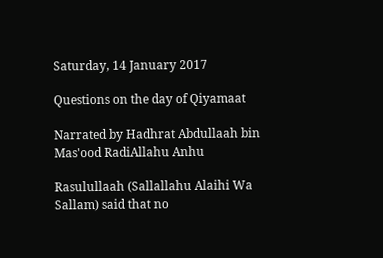Saturday, 14 January 2017

Questions on the day of Qiyamaat

Narrated by Hadhrat Abdullaah bin Mas'ood RadiAllahu Anhu

Rasulullaah (Sallallahu Alaihi Wa Sallam) said that no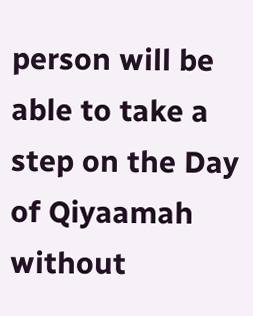person will be able to take a step on the Day of Qiyaamah without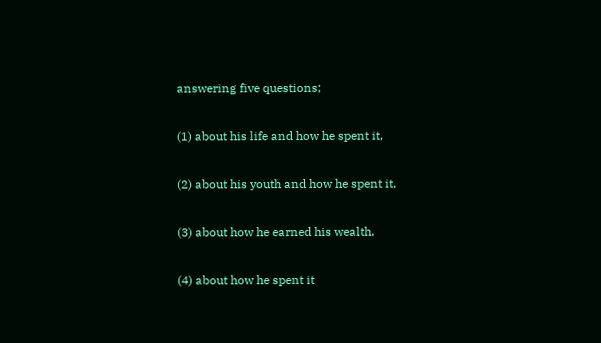answering five questions;

(1) about his life and how he spent it,

(2) about his youth and how he spent it,

(3) about how he earned his wealth,

(4) about how he spent it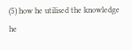(5) how he utilised the knowledge he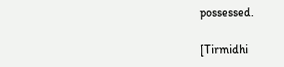possessed.

[Tirmidhi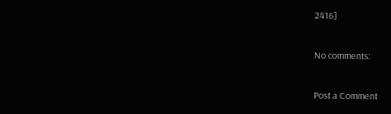2416]

No comments:

Post a Comment